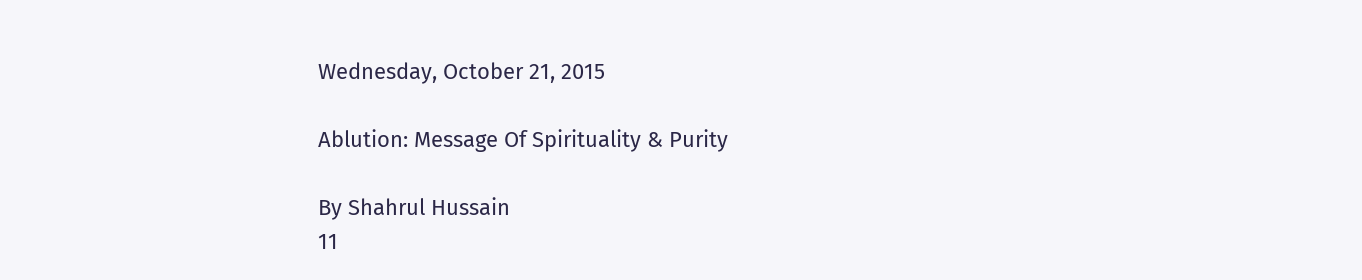Wednesday, October 21, 2015

Ablution: Message Of Spirituality & Purity

By Shahrul Hussain
11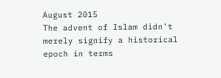August 2015
The advent of Islam didn't merely signify a historical epoch in terms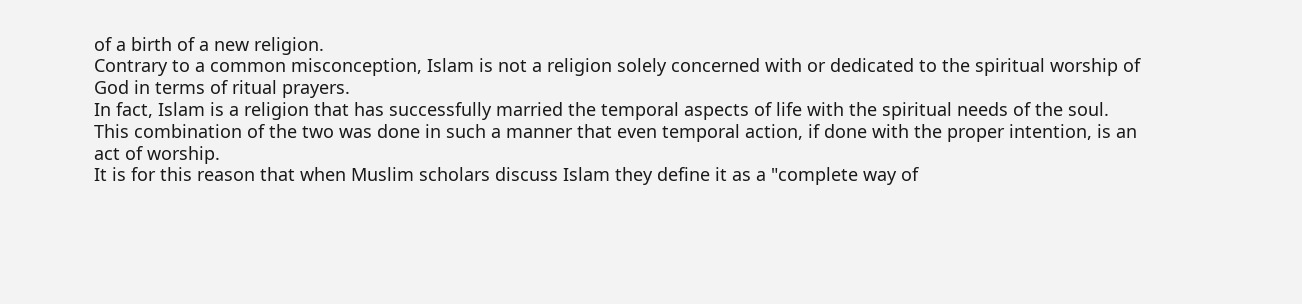of a birth of a new religion.
Contrary to a common misconception, Islam is not a religion solely concerned with or dedicated to the spiritual worship of God in terms of ritual prayers.
In fact, Islam is a religion that has successfully married the temporal aspects of life with the spiritual needs of the soul. This combination of the two was done in such a manner that even temporal action, if done with the proper intention, is an act of worship.
It is for this reason that when Muslim scholars discuss Islam they define it as a "complete way of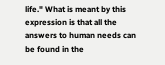life." What is meant by this expression is that all the answers to human needs can be found in the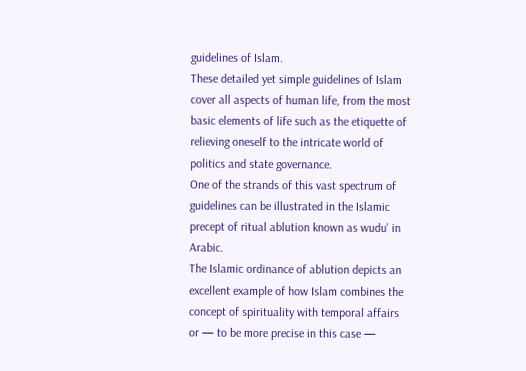guidelines of Islam.
These detailed yet simple guidelines of Islam cover all aspects of human life, from the most basic elements of life such as the etiquette of relieving oneself to the intricate world of politics and state governance.
One of the strands of this vast spectrum of guidelines can be illustrated in the Islamic precept of ritual ablution known as wudu' in Arabic.
The Islamic ordinance of ablution depicts an excellent example of how Islam combines the concept of spirituality with temporal affairs or — to be more precise in this case —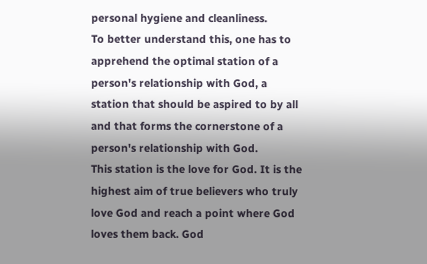personal hygiene and cleanliness.
To better understand this, one has to apprehend the optimal station of a person's relationship with God, a station that should be aspired to by all and that forms the cornerstone of a person's relationship with God.
This station is the love for God. It is the highest aim of true believers who truly love God and reach a point where God loves them back. God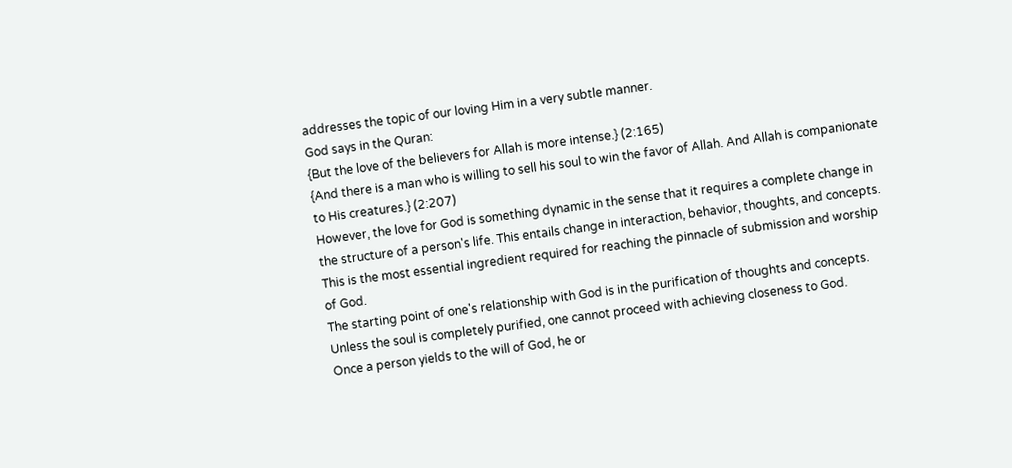addresses the topic of our loving Him in a very subtle manner.
God says in the Quran:
{But the love of the believers for Allah is more intense.} (2:165)
{And there is a man who is willing to sell his soul to win the favor of Allah. And Allah is companionate to His creatures.} (2:207)
However, the love for God is something dynamic in the sense that it requires a complete change in the structure of a person's life. This entails change in interaction, behavior, thoughts, and concepts. This is the most essential ingredient required for reaching the pinnacle of submission and worship of God.
The starting point of one's relationship with God is in the purification of thoughts and concepts. Unless the soul is completely purified, one cannot proceed with achieving closeness to God.
Once a person yields to the will of God, he or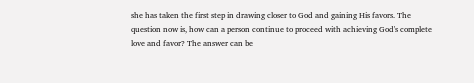she has taken the first step in drawing closer to God and gaining His favors. The question now is, how can a person continue to proceed with achieving God's complete love and favor? The answer can be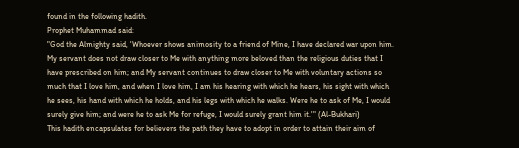found in the following hadith.
Prophet Muhammad said:
"God the Almighty said, 'Whoever shows animosity to a friend of Mine, I have declared war upon him. My servant does not draw closer to Me with anything more beloved than the religious duties that I have prescribed on him; and My servant continues to draw closer to Me with voluntary actions so much that I love him, and when I love him, I am his hearing with which he hears, his sight with which he sees, his hand with which he holds, and his legs with which he walks. Were he to ask of Me, I would surely give him; and were he to ask Me for refuge, I would surely grant him it.'" (Al-Bukhari)
This hadith encapsulates for believers the path they have to adopt in order to attain their aim of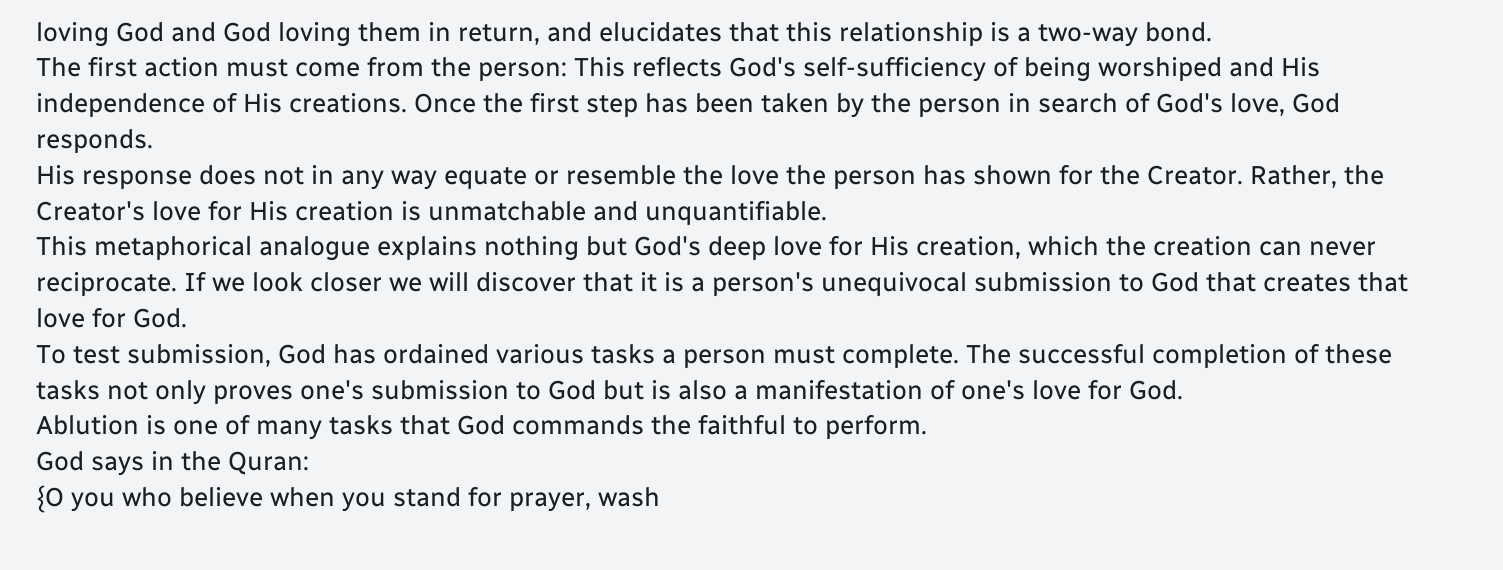loving God and God loving them in return, and elucidates that this relationship is a two-way bond.
The first action must come from the person: This reflects God's self-sufficiency of being worshiped and His independence of His creations. Once the first step has been taken by the person in search of God's love, God responds.
His response does not in any way equate or resemble the love the person has shown for the Creator. Rather, the Creator's love for His creation is unmatchable and unquantifiable.
This metaphorical analogue explains nothing but God's deep love for His creation, which the creation can never reciprocate. If we look closer we will discover that it is a person's unequivocal submission to God that creates that love for God.
To test submission, God has ordained various tasks a person must complete. The successful completion of these tasks not only proves one's submission to God but is also a manifestation of one's love for God.
Ablution is one of many tasks that God commands the faithful to perform.
God says in the Quran:
{O you who believe when you stand for prayer, wash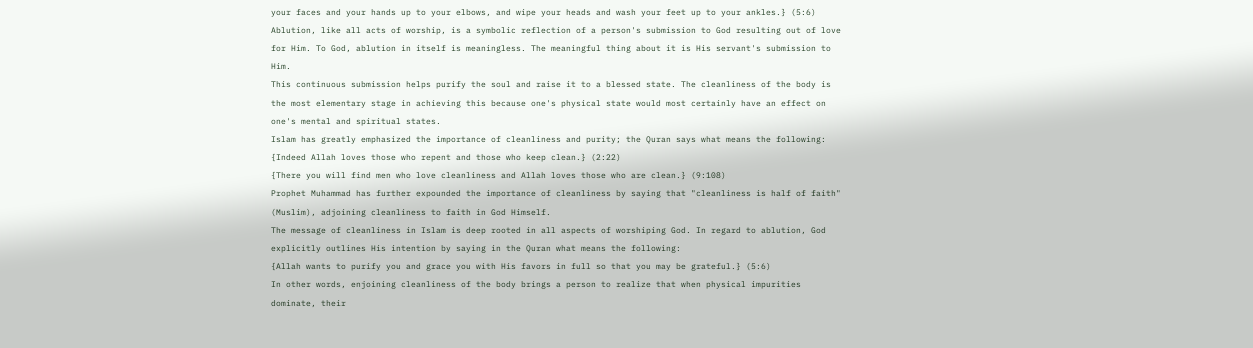your faces and your hands up to your elbows, and wipe your heads and wash your feet up to your ankles.} (5:6)
Ablution, like all acts of worship, is a symbolic reflection of a person's submission to God resulting out of love for Him. To God, ablution in itself is meaningless. The meaningful thing about it is His servant's submission to Him.
This continuous submission helps purify the soul and raise it to a blessed state. The cleanliness of the body is the most elementary stage in achieving this because one's physical state would most certainly have an effect on one's mental and spiritual states.
Islam has greatly emphasized the importance of cleanliness and purity; the Quran says what means the following:
{Indeed Allah loves those who repent and those who keep clean.} (2:22)
{There you will find men who love cleanliness and Allah loves those who are clean.} (9:108)
Prophet Muhammad has further expounded the importance of cleanliness by saying that "cleanliness is half of faith" (Muslim), adjoining cleanliness to faith in God Himself.
The message of cleanliness in Islam is deep rooted in all aspects of worshiping God. In regard to ablution, God explicitly outlines His intention by saying in the Quran what means the following:
{Allah wants to purify you and grace you with His favors in full so that you may be grateful.} (5:6)
In other words, enjoining cleanliness of the body brings a person to realize that when physical impurities dominate, their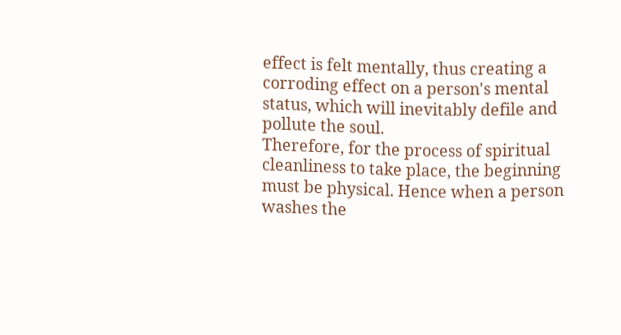effect is felt mentally, thus creating a corroding effect on a person's mental status, which will inevitably defile and pollute the soul.
Therefore, for the process of spiritual cleanliness to take place, the beginning must be physical. Hence when a person washes the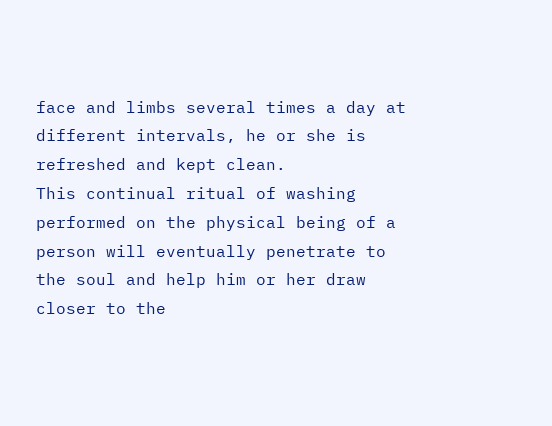face and limbs several times a day at different intervals, he or she is refreshed and kept clean.
This continual ritual of washing performed on the physical being of a person will eventually penetrate to the soul and help him or her draw closer to the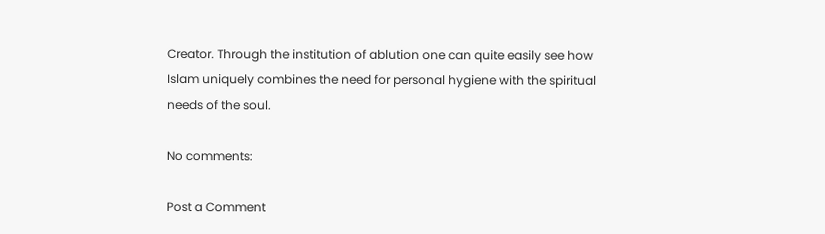Creator. Through the institution of ablution one can quite easily see how Islam uniquely combines the need for personal hygiene with the spiritual needs of the soul.

No comments:

Post a Comment